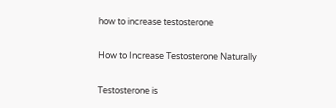how to increase testosterone

How to Increase Testosterone Naturally

Testosterone is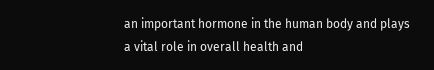an important hormone in the human body and plays a vital role in overall health and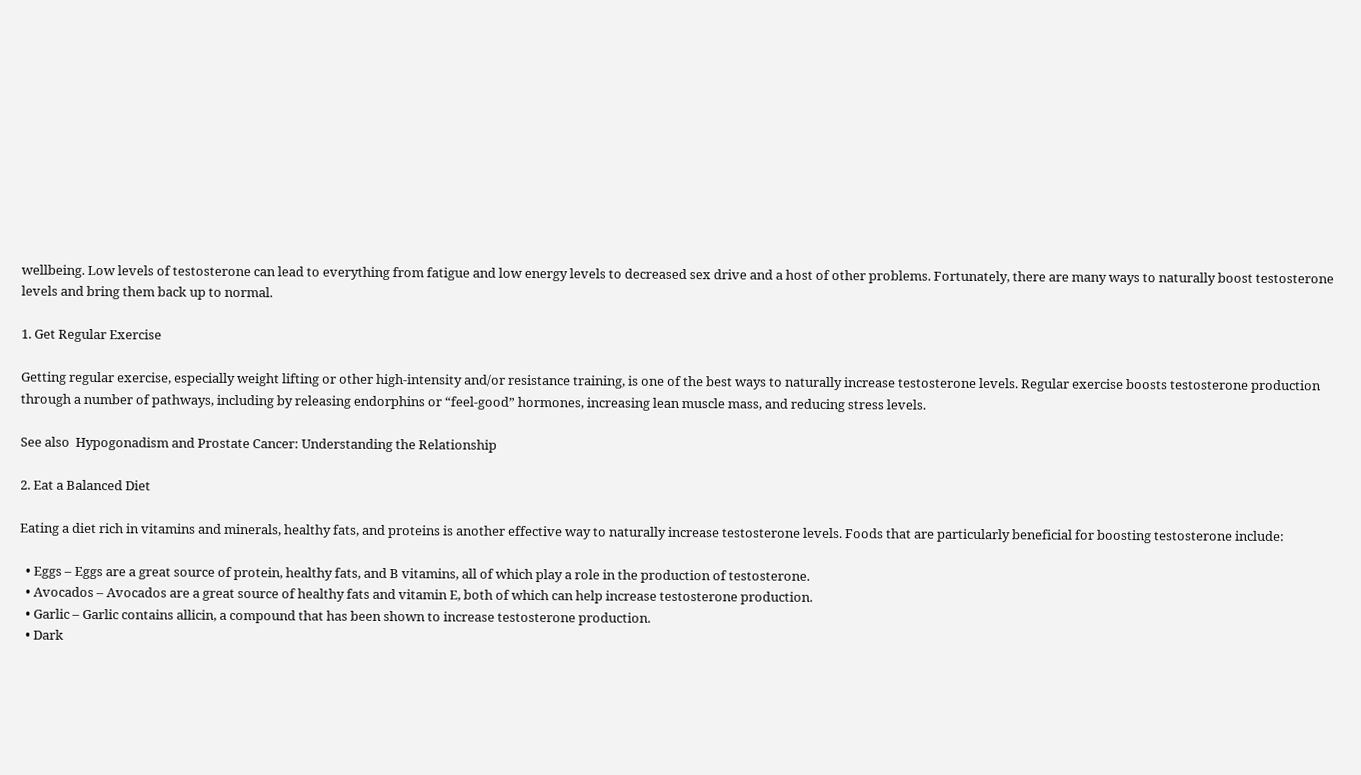wellbeing. Low levels of testosterone can lead to everything from fatigue and low energy levels to decreased sex drive and a host of other problems. Fortunately, there are many ways to naturally boost testosterone levels and bring them back up to normal.

1. Get Regular Exercise

Getting regular exercise, especially weight lifting or other high-intensity and/or resistance training, is one of the best ways to naturally increase testosterone levels. Regular exercise boosts testosterone production through a number of pathways, including by releasing endorphins or “feel-good” hormones, increasing lean muscle mass, and reducing stress levels.

See also  Hypogonadism and Prostate Cancer: Understanding the Relationship

2. Eat a Balanced Diet

Eating a diet rich in vitamins and minerals, healthy fats, and proteins is another effective way to naturally increase testosterone levels. Foods that are particularly beneficial for boosting testosterone include:

  • Eggs – Eggs are a great source of protein, healthy fats, and B vitamins, all of which play a role in the production of testosterone.
  • Avocados – Avocados are a great source of healthy fats and vitamin E, both of which can help increase testosterone production.
  • Garlic – Garlic contains allicin, a compound that has been shown to increase testosterone production.
  • Dark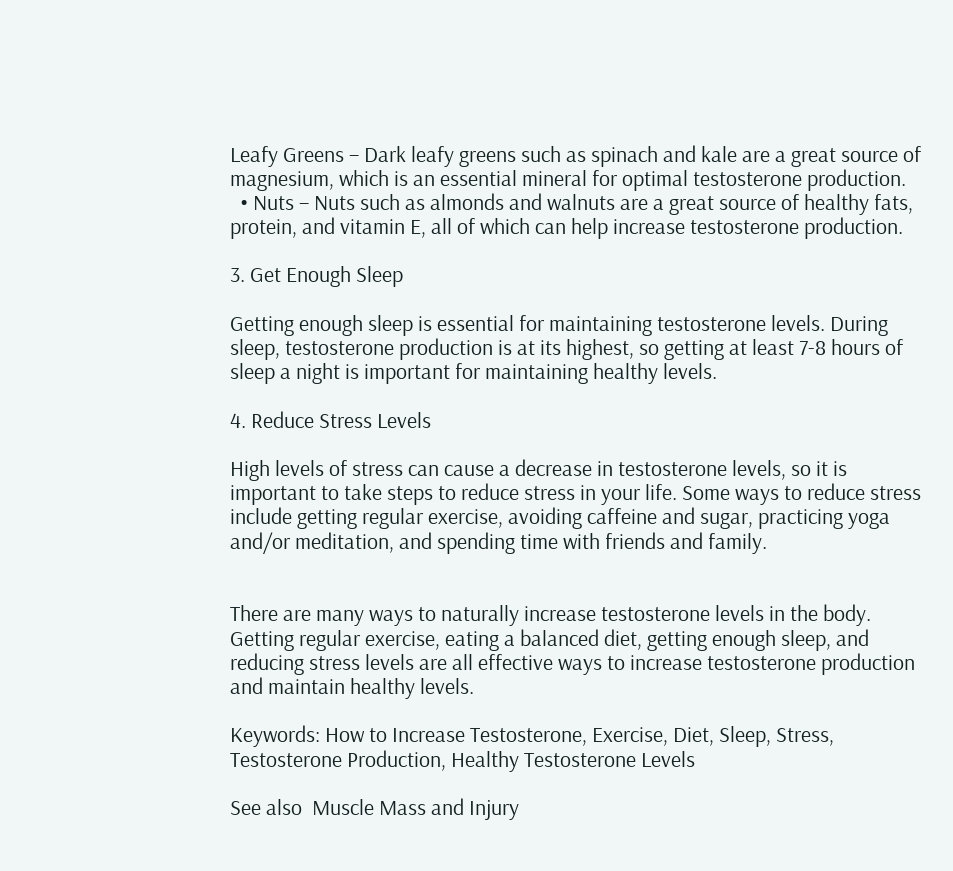Leafy Greens – Dark leafy greens such as spinach and kale are a great source of magnesium, which is an essential mineral for optimal testosterone production.
  • Nuts – Nuts such as almonds and walnuts are a great source of healthy fats, protein, and vitamin E, all of which can help increase testosterone production.

3. Get Enough Sleep

Getting enough sleep is essential for maintaining testosterone levels. During sleep, testosterone production is at its highest, so getting at least 7-8 hours of sleep a night is important for maintaining healthy levels.

4. Reduce Stress Levels

High levels of stress can cause a decrease in testosterone levels, so it is important to take steps to reduce stress in your life. Some ways to reduce stress include getting regular exercise, avoiding caffeine and sugar, practicing yoga and/or meditation, and spending time with friends and family.


There are many ways to naturally increase testosterone levels in the body. Getting regular exercise, eating a balanced diet, getting enough sleep, and reducing stress levels are all effective ways to increase testosterone production and maintain healthy levels.

Keywords: How to Increase Testosterone, Exercise, Diet, Sleep, Stress, Testosterone Production, Healthy Testosterone Levels

See also  Muscle Mass and Injury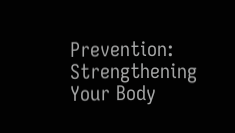Prevention: Strengthening Your Body